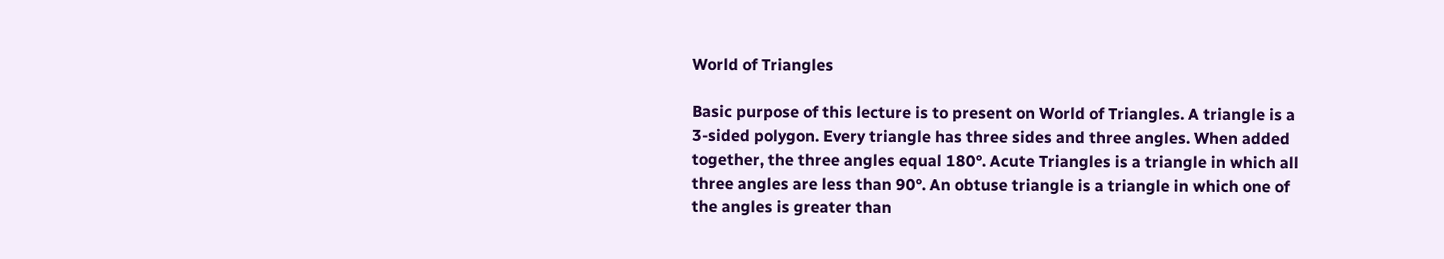World of Triangles

Basic purpose of this lecture is to present on World of Triangles. A triangle is a 3-sided polygon. Every triangle has three sides and three angles. When added together, the three angles equal 180°. Acute Triangles is a triangle in which all three angles are less than 90°. An obtuse triangle is a triangle in which one of the angles is greater than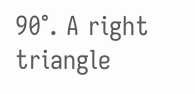90°. A right triangle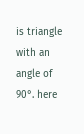is triangle with an angle of 90°. here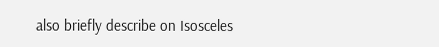also briefly describe on Isosceles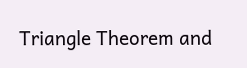Triangle Theorem and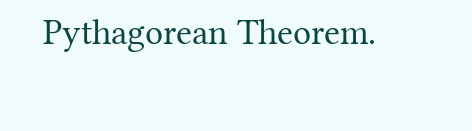Pythagorean Theorem.